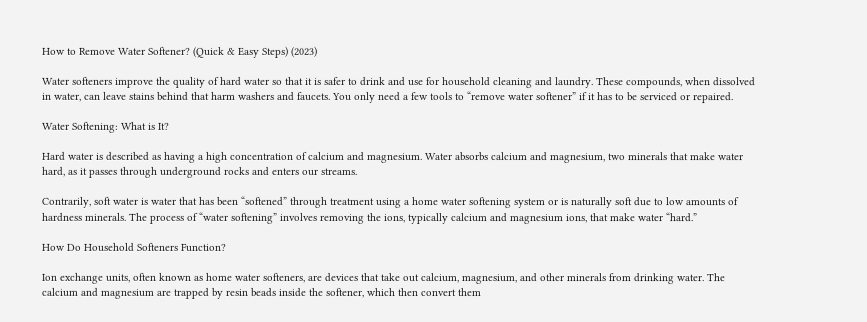How to Remove Water Softener? (Quick & Easy Steps) (2023)

Water softeners improve the quality of hard water so that it is safer to drink and use for household cleaning and laundry. These compounds, when dissolved in water, can leave stains behind that harm washers and faucets. You only need a few tools to “remove water softener” if it has to be serviced or repaired.

Water Softening: What is It?

Hard water is described as having a high concentration of calcium and magnesium. Water absorbs calcium and magnesium, two minerals that make water hard, as it passes through underground rocks and enters our streams.

Contrarily, soft water is water that has been “softened” through treatment using a home water softening system or is naturally soft due to low amounts of hardness minerals. The process of “water softening” involves removing the ions, typically calcium and magnesium ions, that make water “hard.”

How Do Household Softeners Function?

Ion exchange units, often known as home water softeners, are devices that take out calcium, magnesium, and other minerals from drinking water. The calcium and magnesium are trapped by resin beads inside the softener, which then convert them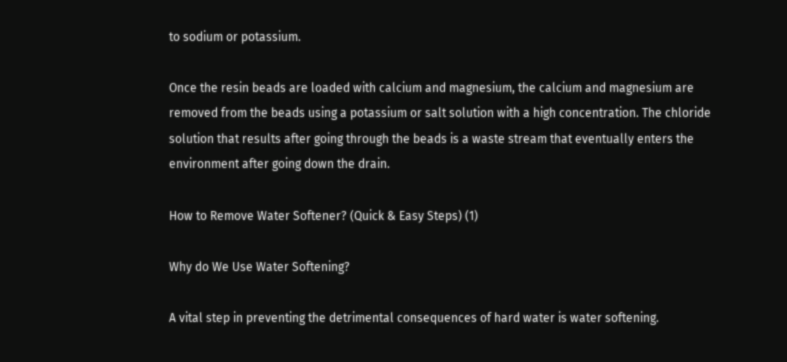to sodium or potassium.

Once the resin beads are loaded with calcium and magnesium, the calcium and magnesium are removed from the beads using a potassium or salt solution with a high concentration. The chloride solution that results after going through the beads is a waste stream that eventually enters the environment after going down the drain.

How to Remove Water Softener? (Quick & Easy Steps) (1)

Why do We Use Water Softening?

A vital step in preventing the detrimental consequences of hard water is water softening.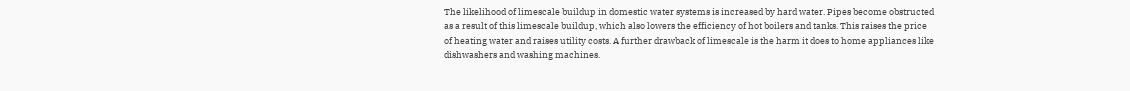The likelihood of limescale buildup in domestic water systems is increased by hard water. Pipes become obstructed as a result of this limescale buildup, which also lowers the efficiency of hot boilers and tanks. This raises the price of heating water and raises utility costs. A further drawback of limescale is the harm it does to home appliances like dishwashers and washing machines.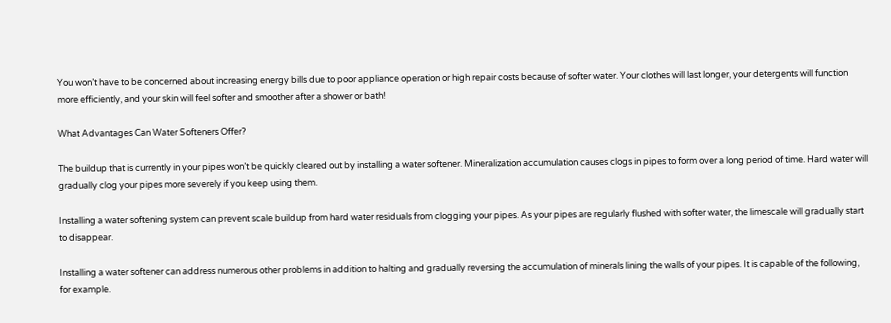You won’t have to be concerned about increasing energy bills due to poor appliance operation or high repair costs because of softer water. Your clothes will last longer, your detergents will function more efficiently, and your skin will feel softer and smoother after a shower or bath!

What Advantages Can Water Softeners Offer?

The buildup that is currently in your pipes won’t be quickly cleared out by installing a water softener. Mineralization accumulation causes clogs in pipes to form over a long period of time. Hard water will gradually clog your pipes more severely if you keep using them.

Installing a water softening system can prevent scale buildup from hard water residuals from clogging your pipes. As your pipes are regularly flushed with softer water, the limescale will gradually start to disappear.

Installing a water softener can address numerous other problems in addition to halting and gradually reversing the accumulation of minerals lining the walls of your pipes. It is capable of the following, for example.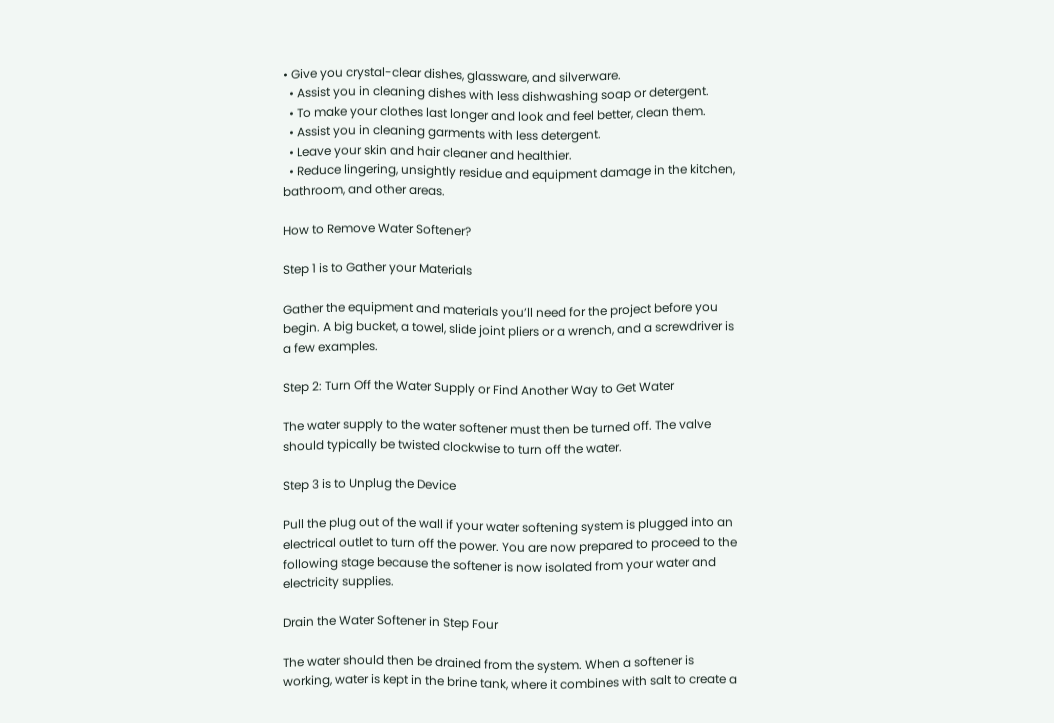• Give you crystal-clear dishes, glassware, and silverware.
  • Assist you in cleaning dishes with less dishwashing soap or detergent.
  • To make your clothes last longer and look and feel better, clean them.
  • Assist you in cleaning garments with less detergent.
  • Leave your skin and hair cleaner and healthier.
  • Reduce lingering, unsightly residue and equipment damage in the kitchen, bathroom, and other areas.

How to Remove Water Softener?

Step 1 is to Gather your Materials

Gather the equipment and materials you’ll need for the project before you begin. A big bucket, a towel, slide joint pliers or a wrench, and a screwdriver is a few examples.

Step 2: Turn Off the Water Supply or Find Another Way to Get Water

The water supply to the water softener must then be turned off. The valve should typically be twisted clockwise to turn off the water.

Step 3 is to Unplug the Device

Pull the plug out of the wall if your water softening system is plugged into an electrical outlet to turn off the power. You are now prepared to proceed to the following stage because the softener is now isolated from your water and electricity supplies.

Drain the Water Softener in Step Four

The water should then be drained from the system. When a softener is working, water is kept in the brine tank, where it combines with salt to create a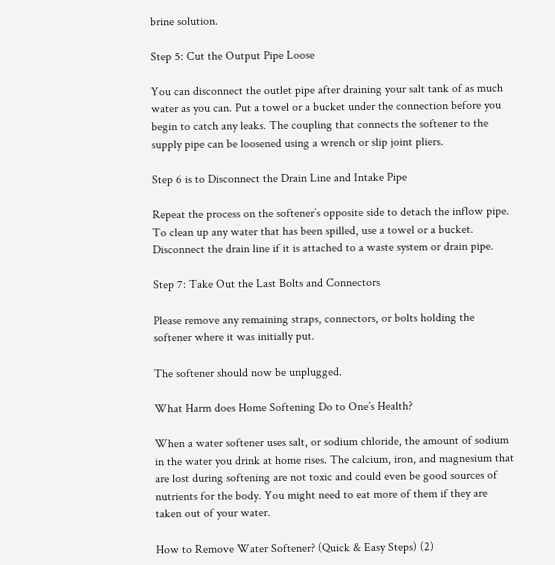brine solution.

Step 5: Cut the Output Pipe Loose

You can disconnect the outlet pipe after draining your salt tank of as much water as you can. Put a towel or a bucket under the connection before you begin to catch any leaks. The coupling that connects the softener to the supply pipe can be loosened using a wrench or slip joint pliers.

Step 6 is to Disconnect the Drain Line and Intake Pipe

Repeat the process on the softener’s opposite side to detach the inflow pipe. To clean up any water that has been spilled, use a towel or a bucket. Disconnect the drain line if it is attached to a waste system or drain pipe.

Step 7: Take Out the Last Bolts and Connectors

Please remove any remaining straps, connectors, or bolts holding the softener where it was initially put.

The softener should now be unplugged.

What Harm does Home Softening Do to One’s Health?

When a water softener uses salt, or sodium chloride, the amount of sodium in the water you drink at home rises. The calcium, iron, and magnesium that are lost during softening are not toxic and could even be good sources of nutrients for the body. You might need to eat more of them if they are taken out of your water.

How to Remove Water Softener? (Quick & Easy Steps) (2)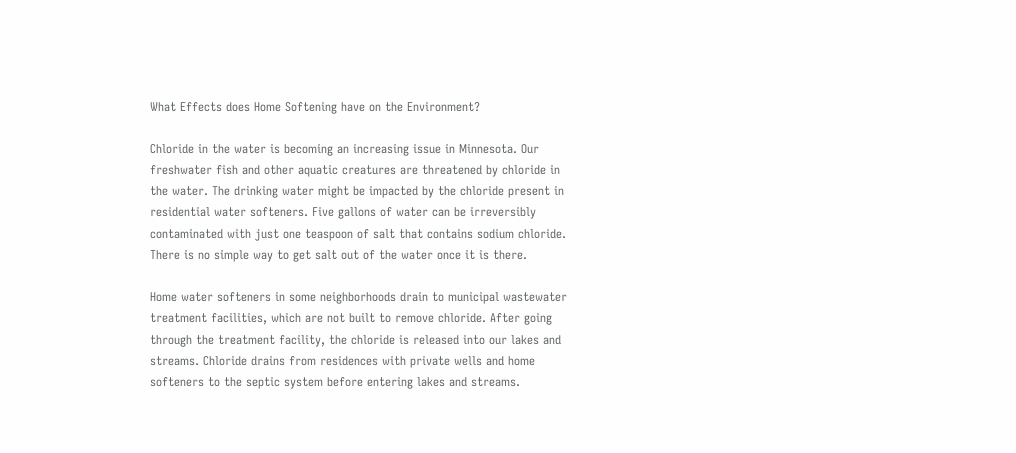What Effects does Home Softening have on the Environment?

Chloride in the water is becoming an increasing issue in Minnesota. Our freshwater fish and other aquatic creatures are threatened by chloride in the water. The drinking water might be impacted by the chloride present in residential water softeners. Five gallons of water can be irreversibly contaminated with just one teaspoon of salt that contains sodium chloride. There is no simple way to get salt out of the water once it is there.

Home water softeners in some neighborhoods drain to municipal wastewater treatment facilities, which are not built to remove chloride. After going through the treatment facility, the chloride is released into our lakes and streams. Chloride drains from residences with private wells and home softeners to the septic system before entering lakes and streams.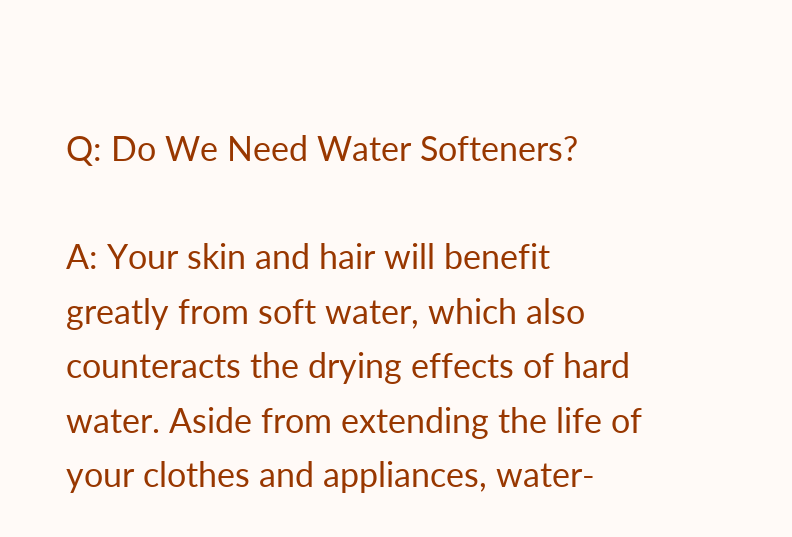Q: Do We Need Water Softeners?

A: Your skin and hair will benefit greatly from soft water, which also counteracts the drying effects of hard water. Aside from extending the life of your clothes and appliances, water-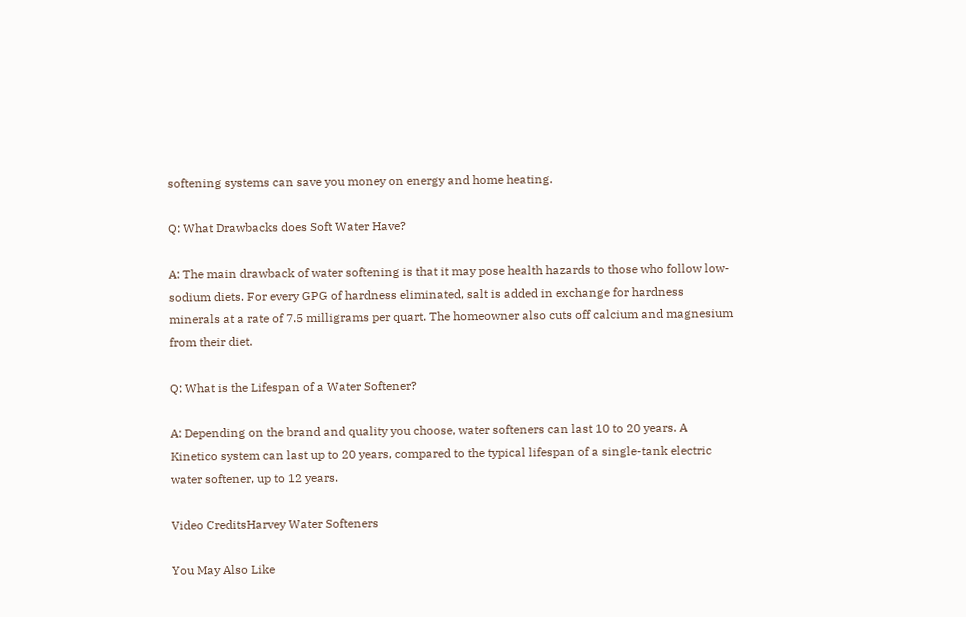softening systems can save you money on energy and home heating.

Q: What Drawbacks does Soft Water Have?

A: The main drawback of water softening is that it may pose health hazards to those who follow low-sodium diets. For every GPG of hardness eliminated, salt is added in exchange for hardness minerals at a rate of 7.5 milligrams per quart. The homeowner also cuts off calcium and magnesium from their diet.

Q: What is the Lifespan of a Water Softener?

A: Depending on the brand and quality you choose, water softeners can last 10 to 20 years. A Kinetico system can last up to 20 years, compared to the typical lifespan of a single-tank electric water softener, up to 12 years.

Video CreditsHarvey Water Softeners

You May Also Like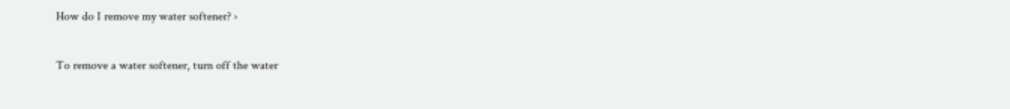How do I remove my water softener? ›

To remove a water softener, turn off the water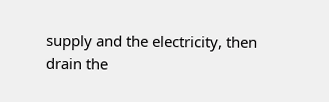supply and the electricity, then drain the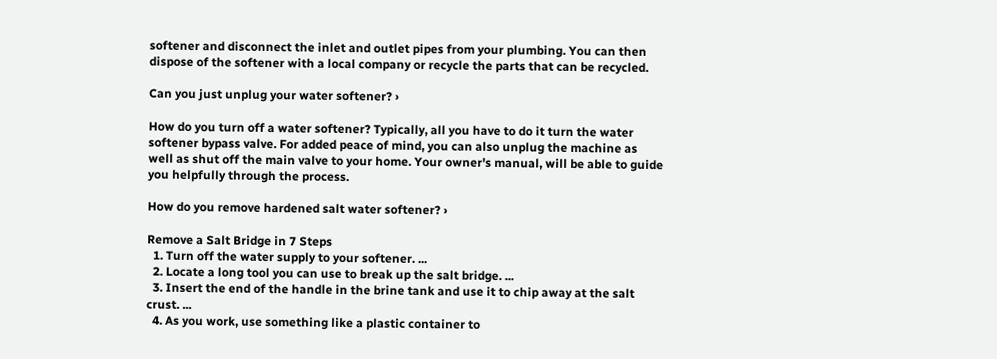softener and disconnect the inlet and outlet pipes from your plumbing. You can then dispose of the softener with a local company or recycle the parts that can be recycled.

Can you just unplug your water softener? ›

How do you turn off a water softener? Typically, all you have to do it turn the water softener bypass valve. For added peace of mind, you can also unplug the machine as well as shut off the main valve to your home. Your owner's manual, will be able to guide you helpfully through the process.

How do you remove hardened salt water softener? ›

Remove a Salt Bridge in 7 Steps
  1. Turn off the water supply to your softener. ...
  2. Locate a long tool you can use to break up the salt bridge. ...
  3. Insert the end of the handle in the brine tank and use it to chip away at the salt crust. ...
  4. As you work, use something like a plastic container to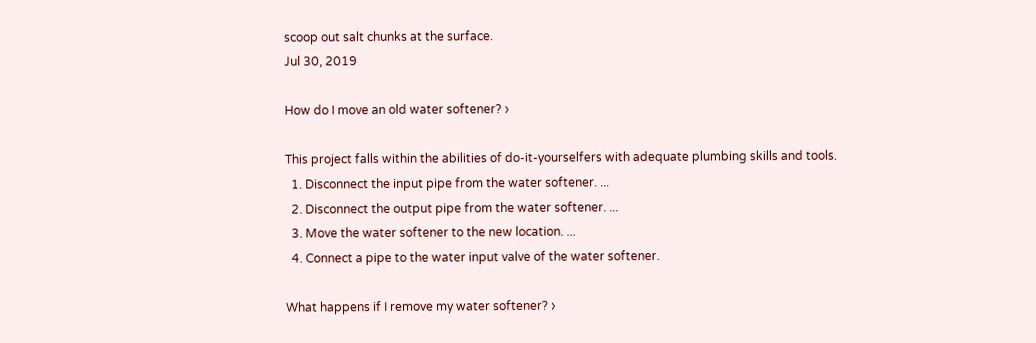scoop out salt chunks at the surface.
Jul 30, 2019

How do I move an old water softener? ›

This project falls within the abilities of do-it-yourselfers with adequate plumbing skills and tools.
  1. Disconnect the input pipe from the water softener. ...
  2. Disconnect the output pipe from the water softener. ...
  3. Move the water softener to the new location. ...
  4. Connect a pipe to the water input valve of the water softener.

What happens if I remove my water softener? ›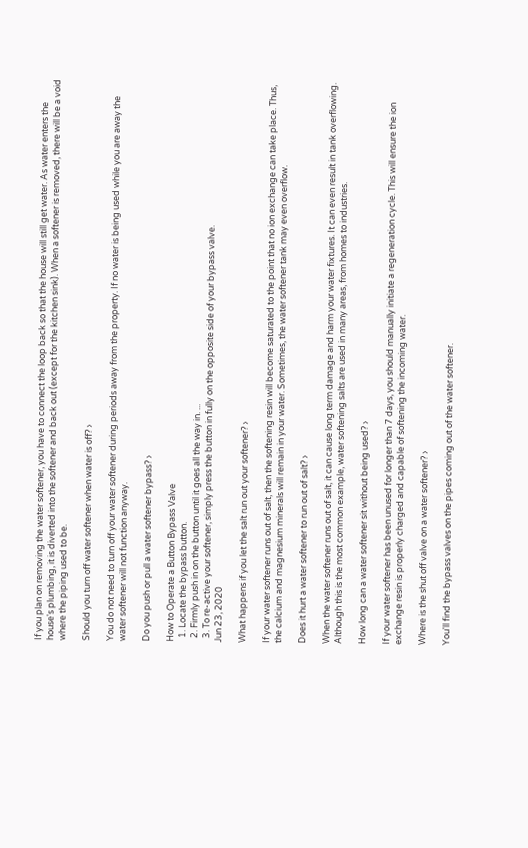If you plan on removing the water softener, you have to connect the loop back so that the house will still get water. As water enters the house's plumbing, it is diverted into the softener and back out (except for the kitchen sink). When a softener is removed, there will be a void where the piping used to be.

Should you turn off water softener when water is off? ›

You do not need to turn off your water softener during periods away from the property. If no water is being used while you are away the water softener will not function anyway.

Do you push or pull a water softener bypass? ›

How to Operate a Button Bypass Valve
  1. Locate the bypass button.
  2. Firmly push in on the button until it goes all the way in. ...
  3. To re-active your softener, simply press the button in fully on the opposite side of your bypass valve.
Jun 23, 2020

What happens if you let the salt run out your softener? ›

If your water softener runs out of salt, then the softening resin will become saturated to the point that no ion exchange can take place. Thus, the calcium and magnesium minerals will remain in your water. Sometimes, the water softener tank may even overflow.

Does it hurt a water softener to run out of salt? ›

When the water softener runs out of salt, it can cause long term damage and harm your water fixtures. It can even result in tank overflowing. Although this is the most common example, water softening salts are used in many areas, from homes to industries.

How long can a water softener sit without being used? ›

If your water softener has been unused for longer than 7 days, you should manually initiate a regeneration cycle. This will ensure the ion exchange resin is properly charged and capable of softening the incoming water.

Where is the shut off valve on a water softener? ›

You'll find the bypass valves on the pipes coming out of the water softener.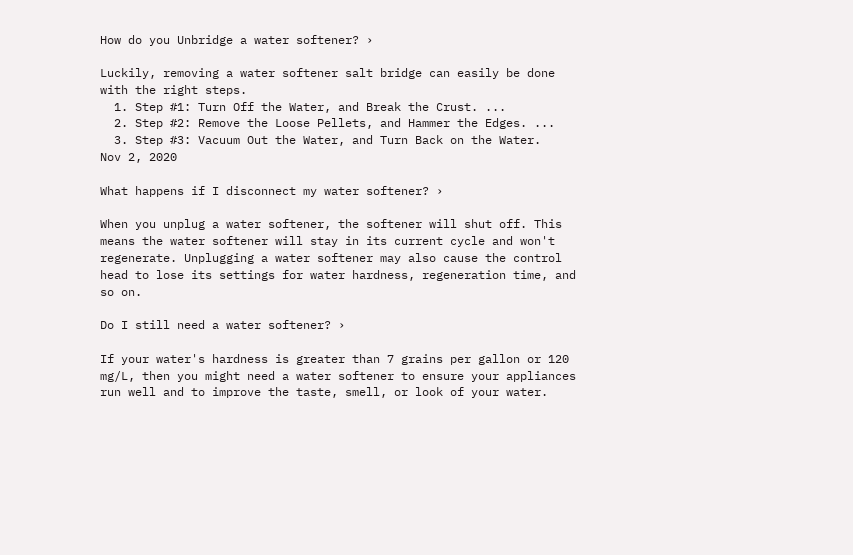How do you Unbridge a water softener? ›

Luckily, removing a water softener salt bridge can easily be done with the right steps.
  1. Step #1: Turn Off the Water, and Break the Crust. ...
  2. Step #2: Remove the Loose Pellets, and Hammer the Edges. ...
  3. Step #3: Vacuum Out the Water, and Turn Back on the Water.
Nov 2, 2020

What happens if I disconnect my water softener? ›

When you unplug a water softener, the softener will shut off. This means the water softener will stay in its current cycle and won't regenerate. Unplugging a water softener may also cause the control head to lose its settings for water hardness, regeneration time, and so on.

Do I still need a water softener? ›

If your water's hardness is greater than 7 grains per gallon or 120 mg/L, then you might need a water softener to ensure your appliances run well and to improve the taste, smell, or look of your water.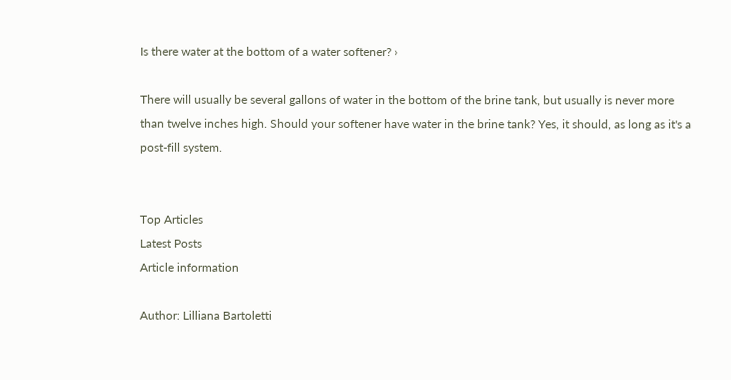Is there water at the bottom of a water softener? ›

There will usually be several gallons of water in the bottom of the brine tank, but usually is never more than twelve inches high. Should your softener have water in the brine tank? Yes, it should, as long as it's a post-fill system.


Top Articles
Latest Posts
Article information

Author: Lilliana Bartoletti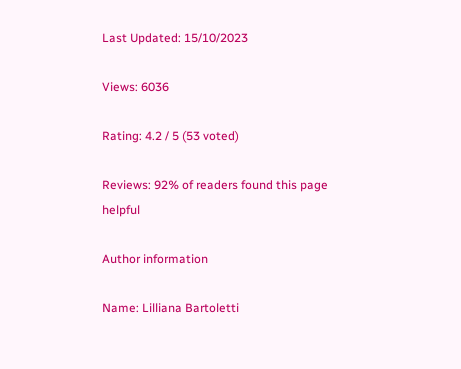Last Updated: 15/10/2023

Views: 6036

Rating: 4.2 / 5 (53 voted)

Reviews: 92% of readers found this page helpful

Author information

Name: Lilliana Bartoletti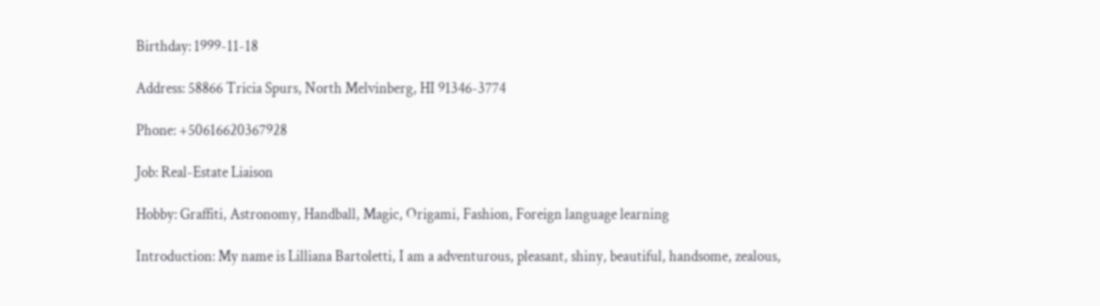Birthday: 1999-11-18

Address: 58866 Tricia Spurs, North Melvinberg, HI 91346-3774

Phone: +50616620367928

Job: Real-Estate Liaison

Hobby: Graffiti, Astronomy, Handball, Magic, Origami, Fashion, Foreign language learning

Introduction: My name is Lilliana Bartoletti, I am a adventurous, pleasant, shiny, beautiful, handsome, zealous,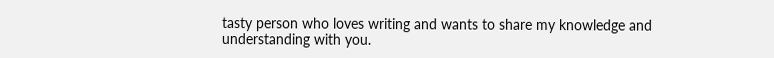tasty person who loves writing and wants to share my knowledge and understanding with you.